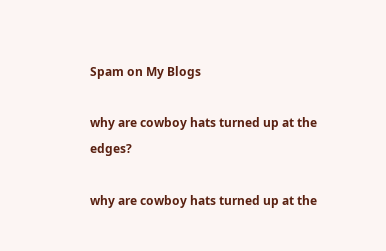Spam on My Blogs

why are cowboy hats turned up at the edges?

why are cowboy hats turned up at the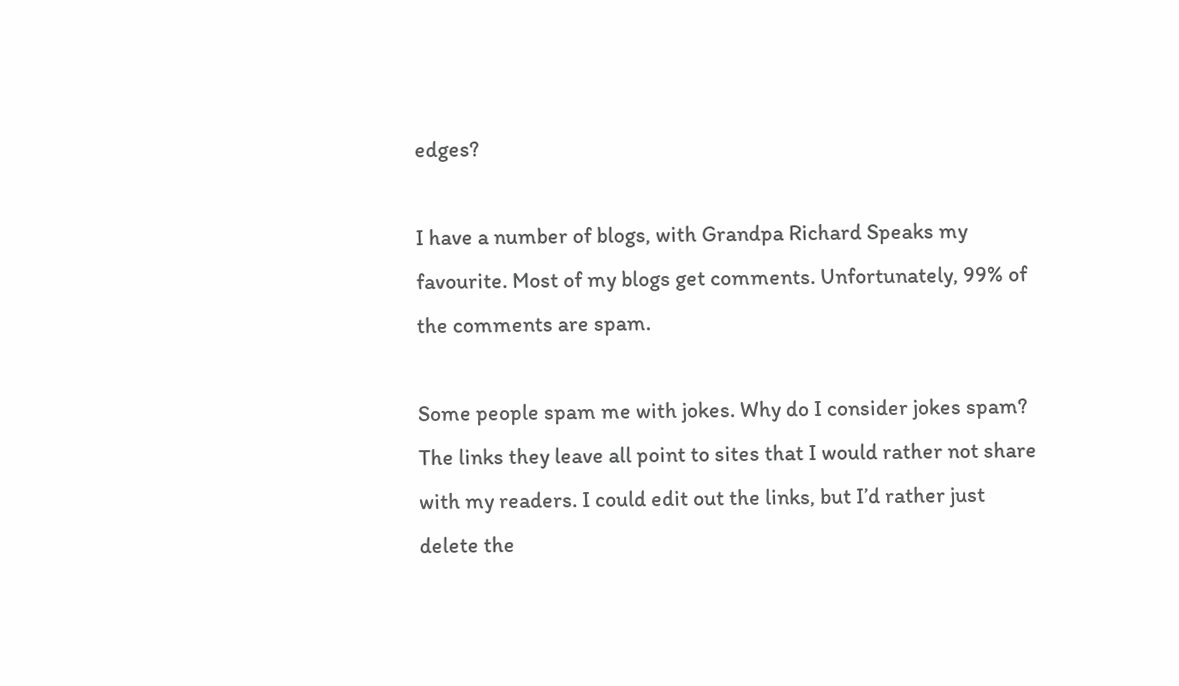edges?

I have a number of blogs, with Grandpa Richard Speaks my favourite. Most of my blogs get comments. Unfortunately, 99% of the comments are spam.

Some people spam me with jokes. Why do I consider jokes spam? The links they leave all point to sites that I would rather not share with my readers. I could edit out the links, but I’d rather just delete the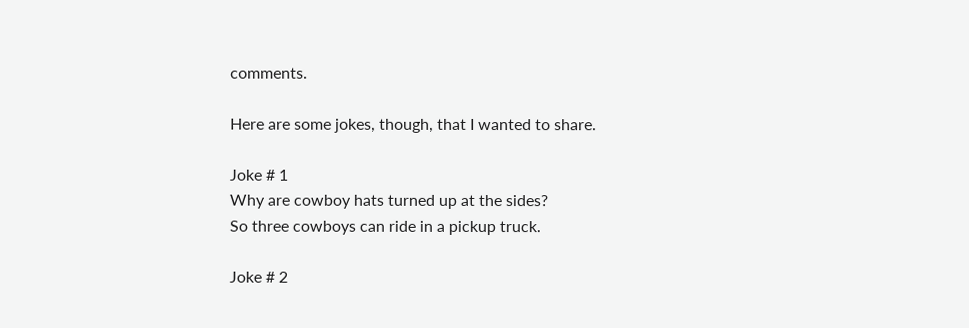comments.

Here are some jokes, though, that I wanted to share.

Joke # 1
Why are cowboy hats turned up at the sides?
So three cowboys can ride in a pickup truck.

Joke # 2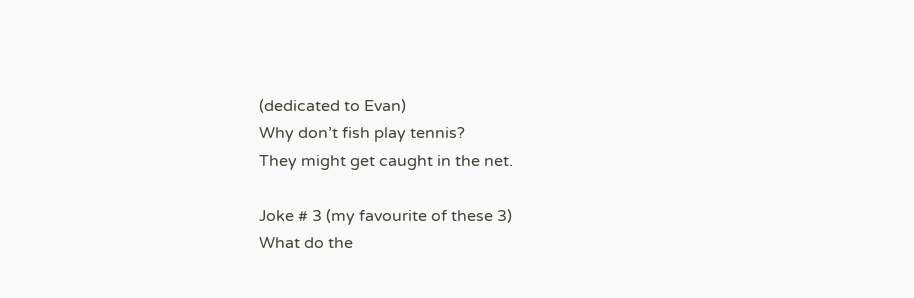(dedicated to Evan)
Why don’t fish play tennis?
They might get caught in the net.

Joke # 3 (my favourite of these 3)
What do the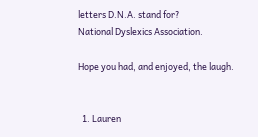letters D.N.A. stand for?
National Dyslexics Association.

Hope you had, and enjoyed, the laugh.


  1. Lauren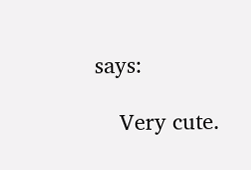says:

    Very cute.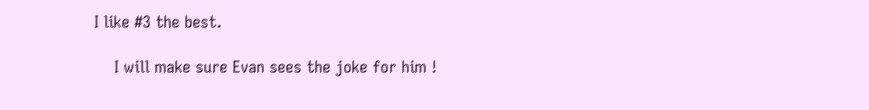I like #3 the best.

    I will make sure Evan sees the joke for him !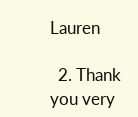Lauren

  2. Thank you very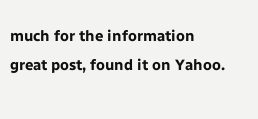much for the information great post, found it on Yahoo.